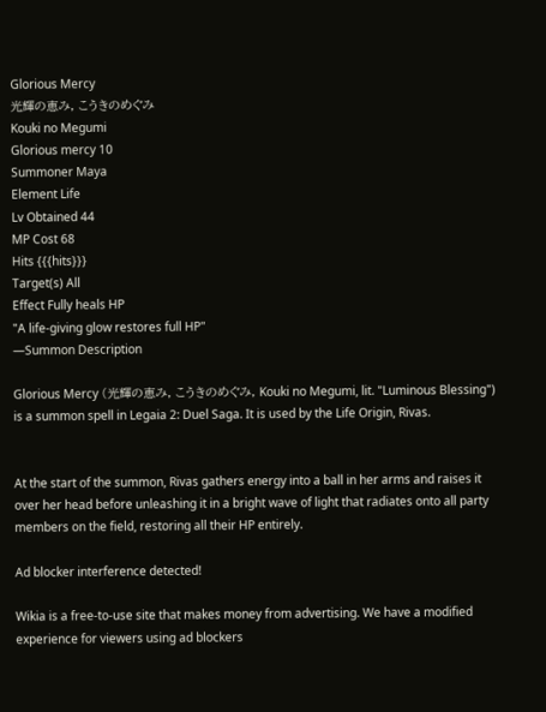Glorious Mercy
光輝の恵み, こうきのめぐみ
Kouki no Megumi
Glorious mercy 10
Summoner Maya
Element Life
Lv Obtained 44
MP Cost 68
Hits {{{hits}}}
Target(s) All
Effect Fully heals HP
"A life-giving glow restores full HP"
—Summon Description

Glorious Mercy (光輝の恵み, こうきのめぐみ, Kouki no Megumi, lit. "Luminous Blessing") is a summon spell in Legaia 2: Duel Saga. It is used by the Life Origin, Rivas.


At the start of the summon, Rivas gathers energy into a ball in her arms and raises it over her head before unleashing it in a bright wave of light that radiates onto all party members on the field, restoring all their HP entirely.

Ad blocker interference detected!

Wikia is a free-to-use site that makes money from advertising. We have a modified experience for viewers using ad blockers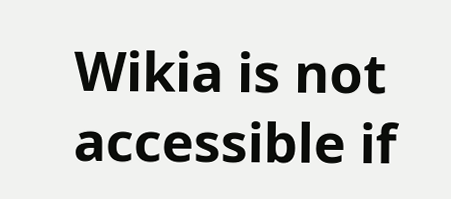Wikia is not accessible if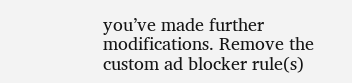you’ve made further modifications. Remove the custom ad blocker rule(s)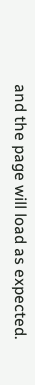and the page will load as expected.